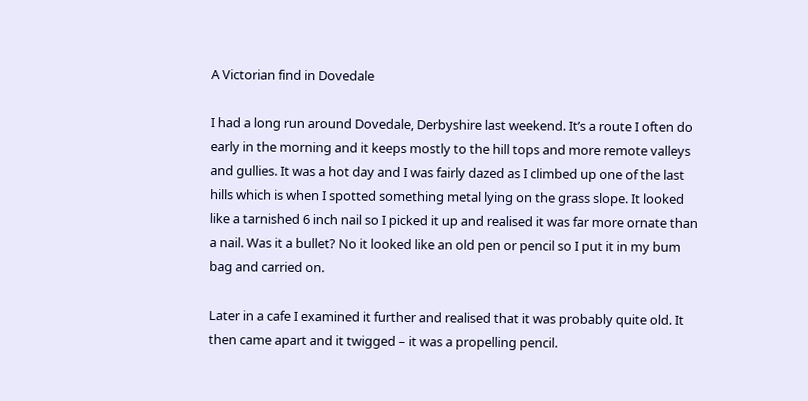A Victorian find in Dovedale

I had a long run around Dovedale, Derbyshire last weekend. It’s a route I often do early in the morning and it keeps mostly to the hill tops and more remote valleys and gullies. It was a hot day and I was fairly dazed as I climbed up one of the last hills which is when I spotted something metal lying on the grass slope. It looked like a tarnished 6 inch nail so I picked it up and realised it was far more ornate than a nail. Was it a bullet? No it looked like an old pen or pencil so I put it in my bum bag and carried on.

Later in a cafe I examined it further and realised that it was probably quite old. It then came apart and it twigged – it was a propelling pencil.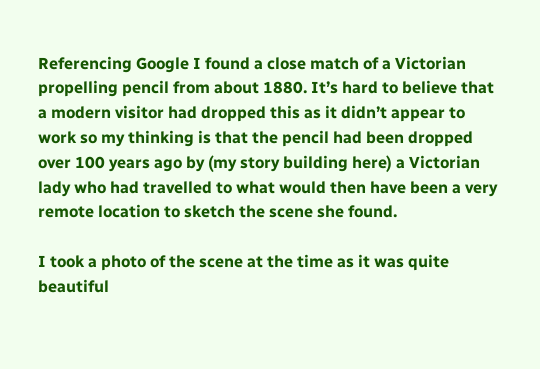Referencing Google I found a close match of a Victorian propelling pencil from about 1880. It’s hard to believe that a modern visitor had dropped this as it didn’t appear to work so my thinking is that the pencil had been dropped over 100 years ago by (my story building here) a Victorian lady who had travelled to what would then have been a very remote location to sketch the scene she found.

I took a photo of the scene at the time as it was quite beautiful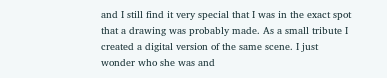and I still find it very special that I was in the exact spot that a drawing was probably made. As a small tribute I created a digital version of the same scene. I just wonder who she was and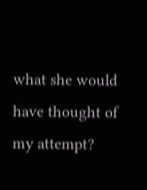what she would have thought of my attempt?